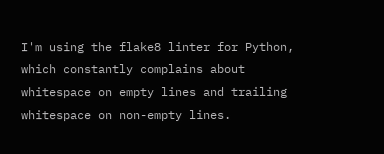I'm using the flake8 linter for Python, which constantly complains about whitespace on empty lines and trailing whitespace on non-empty lines.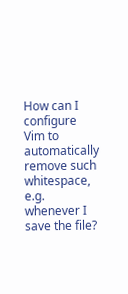How can I configure Vim to automatically remove such whitespace, e.g. whenever I save the file?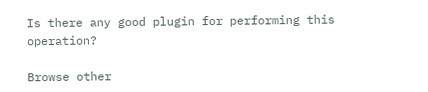Is there any good plugin for performing this operation?

Browse other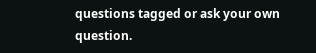questions tagged or ask your own question.